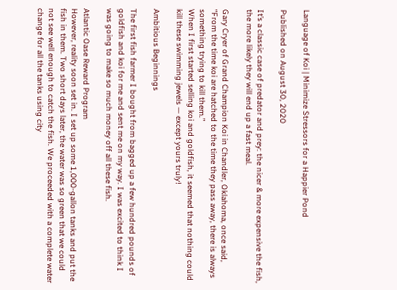Language of Koi | Minimize Stressors for a Happier Pond

Published on August 30, 2020

It’s a classic case of predator and prey: the nicer & more expensive the fish, the more likely they will end up a fast meal.

Gary Cryer of Grand Champion Koi in Chandler, Oklahoma, once said, “From the time koi are hatched to the time they pass away, there is always something trying to kill them.”
When I first started selling koi and goldfish, it seemed that nothing could kill these swimming jewels — except yours truly!

Ambitious Beginnings

The first fish farmer I bought from bagged up a few hundred pounds of goldfish and koi for me and sent me on my way. I was excited to think I was going to make so much money off all these fish.

Atlantic Oase Reward Program
However, reality soon set in. I set up some 1,000-gallon tanks and put the fish in them. Two short days later, the water was so green that we could not see well enough to catch the fish. We proceeded with a complete water change for all the tanks using city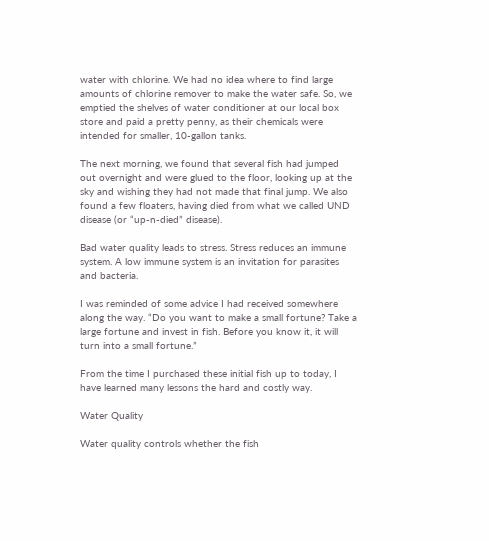water with chlorine. We had no idea where to find large amounts of chlorine remover to make the water safe. So, we emptied the shelves of water conditioner at our local box store and paid a pretty penny, as their chemicals were intended for smaller, 10-gallon tanks.

The next morning, we found that several fish had jumped out overnight and were glued to the floor, looking up at the sky and wishing they had not made that final jump. We also found a few floaters, having died from what we called UND disease (or “up-n-died” disease).

Bad water quality leads to stress. Stress reduces an immune system. A low immune system is an invitation for parasites and bacteria.

I was reminded of some advice I had received somewhere along the way. “Do you want to make a small fortune? Take a large fortune and invest in fish. Before you know it, it will turn into a small fortune.”

From the time I purchased these initial fish up to today, I have learned many lessons the hard and costly way.

Water Quality

Water quality controls whether the fish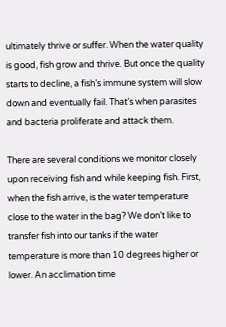ultimately thrive or suffer. When the water quality is good, fish grow and thrive. But once the quality starts to decline, a fish’s immune system will slow down and eventually fail. That’s when parasites and bacteria proliferate and attack them.

There are several conditions we monitor closely upon receiving fish and while keeping fish. First, when the fish arrive, is the water temperature close to the water in the bag? We don’t like to transfer fish into our tanks if the water temperature is more than 10 degrees higher or lower. An acclimation time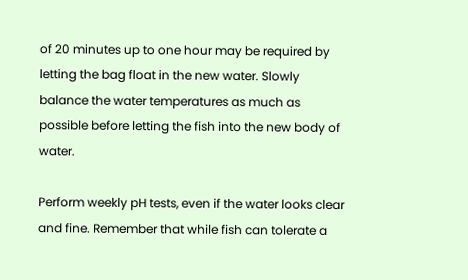of 20 minutes up to one hour may be required by letting the bag float in the new water. Slowly balance the water temperatures as much as possible before letting the fish into the new body of water.

Perform weekly pH tests, even if the water looks clear and fine. Remember that while fish can tolerate a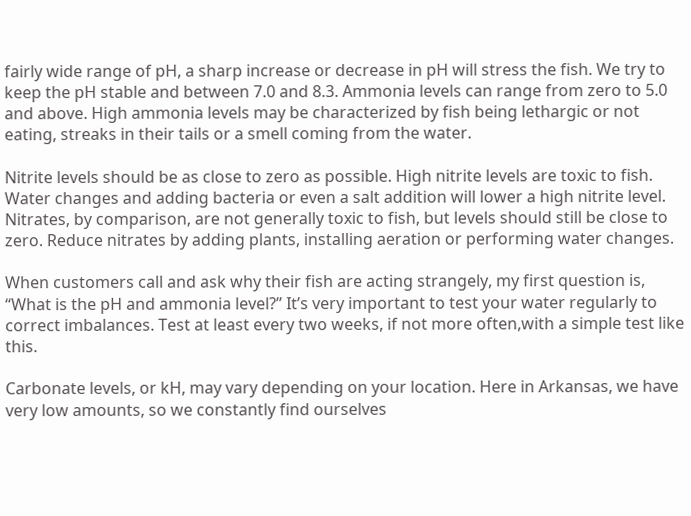fairly wide range of pH, a sharp increase or decrease in pH will stress the fish. We try to keep the pH stable and between 7.0 and 8.3. Ammonia levels can range from zero to 5.0 and above. High ammonia levels may be characterized by fish being lethargic or not eating, streaks in their tails or a smell coming from the water.

Nitrite levels should be as close to zero as possible. High nitrite levels are toxic to fish. Water changes and adding bacteria or even a salt addition will lower a high nitrite level. Nitrates, by comparison, are not generally toxic to fish, but levels should still be close to zero. Reduce nitrates by adding plants, installing aeration or performing water changes.

When customers call and ask why their fish are acting strangely, my first question is, “What is the pH and ammonia level?” It’s very important to test your water regularly to correct imbalances. Test at least every two weeks, if not more often,with a simple test like this.

Carbonate levels, or kH, may vary depending on your location. Here in Arkansas, we have very low amounts, so we constantly find ourselves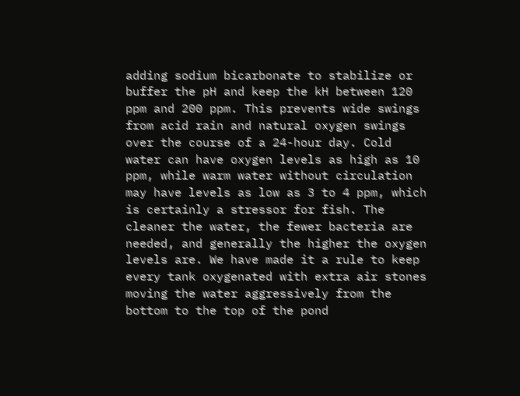adding sodium bicarbonate to stabilize or buffer the pH and keep the kH between 120 ppm and 200 ppm. This prevents wide swings from acid rain and natural oxygen swings over the course of a 24-hour day. Cold water can have oxygen levels as high as 10 ppm, while warm water without circulation may have levels as low as 3 to 4 ppm, which is certainly a stressor for fish. The cleaner the water, the fewer bacteria are needed, and generally the higher the oxygen levels are. We have made it a rule to keep every tank oxygenated with extra air stones moving the water aggressively from the bottom to the top of the pond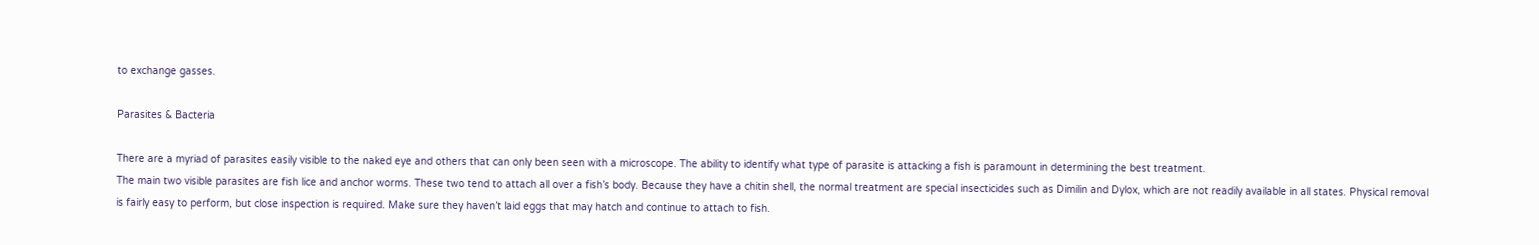to exchange gasses.

Parasites & Bacteria

There are a myriad of parasites easily visible to the naked eye and others that can only been seen with a microscope. The ability to identify what type of parasite is attacking a fish is paramount in determining the best treatment.
The main two visible parasites are fish lice and anchor worms. These two tend to attach all over a fish’s body. Because they have a chitin shell, the normal treatment are special insecticides such as Dimilin and Dylox, which are not readily available in all states. Physical removal is fairly easy to perform, but close inspection is required. Make sure they haven’t laid eggs that may hatch and continue to attach to fish.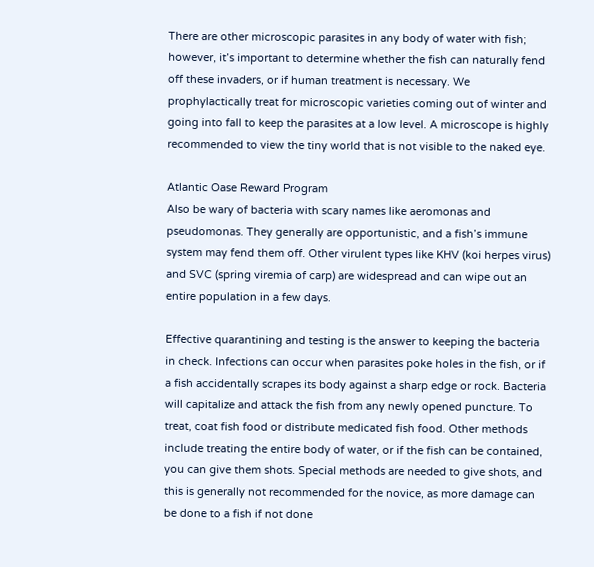There are other microscopic parasites in any body of water with fish; however, it’s important to determine whether the fish can naturally fend off these invaders, or if human treatment is necessary. We prophylactically treat for microscopic varieties coming out of winter and going into fall to keep the parasites at a low level. A microscope is highly recommended to view the tiny world that is not visible to the naked eye.

Atlantic Oase Reward Program
Also be wary of bacteria with scary names like aeromonas and pseudomonas. They generally are opportunistic, and a fish’s immune system may fend them off. Other virulent types like KHV (koi herpes virus) and SVC (spring viremia of carp) are widespread and can wipe out an entire population in a few days.

Effective quarantining and testing is the answer to keeping the bacteria in check. Infections can occur when parasites poke holes in the fish, or if a fish accidentally scrapes its body against a sharp edge or rock. Bacteria will capitalize and attack the fish from any newly opened puncture. To treat, coat fish food or distribute medicated fish food. Other methods include treating the entire body of water, or if the fish can be contained, you can give them shots. Special methods are needed to give shots, and this is generally not recommended for the novice, as more damage can be done to a fish if not done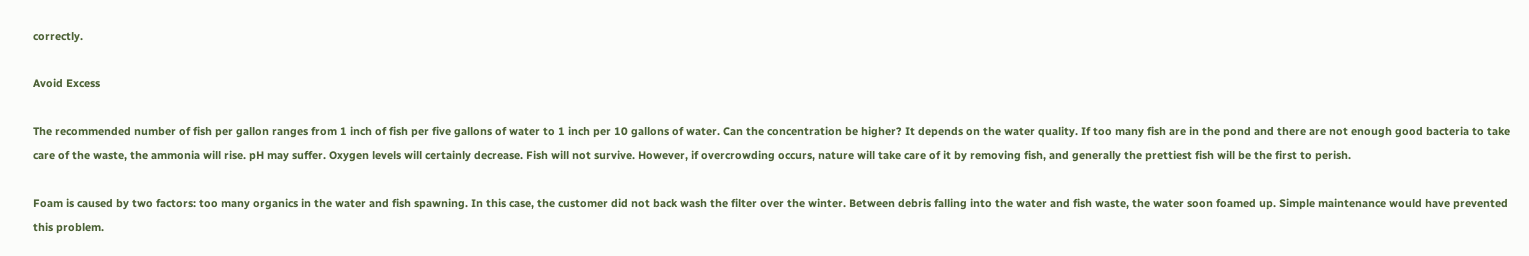correctly.

Avoid Excess

The recommended number of fish per gallon ranges from 1 inch of fish per five gallons of water to 1 inch per 10 gallons of water. Can the concentration be higher? It depends on the water quality. If too many fish are in the pond and there are not enough good bacteria to take care of the waste, the ammonia will rise. pH may suffer. Oxygen levels will certainly decrease. Fish will not survive. However, if overcrowding occurs, nature will take care of it by removing fish, and generally the prettiest fish will be the first to perish.

Foam is caused by two factors: too many organics in the water and fish spawning. In this case, the customer did not back wash the filter over the winter. Between debris falling into the water and fish waste, the water soon foamed up. Simple maintenance would have prevented this problem.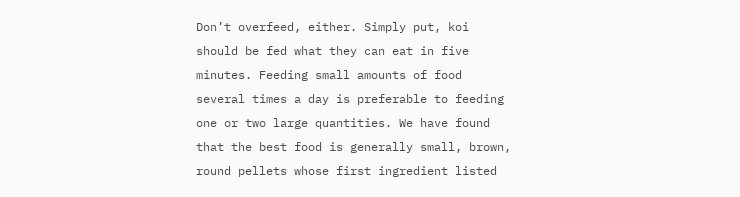Don’t overfeed, either. Simply put, koi should be fed what they can eat in five minutes. Feeding small amounts of food several times a day is preferable to feeding one or two large quantities. We have found that the best food is generally small, brown, round pellets whose first ingredient listed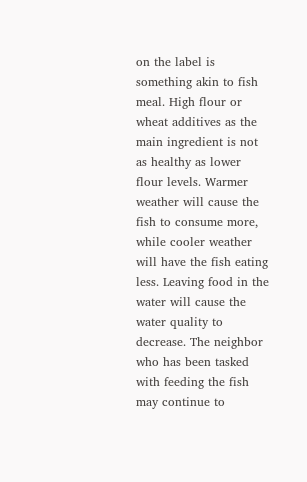on the label is something akin to fish meal. High flour or wheat additives as the main ingredient is not as healthy as lower flour levels. Warmer weather will cause the fish to consume more, while cooler weather will have the fish eating less. Leaving food in the water will cause the water quality to decrease. The neighbor who has been tasked with feeding the fish may continue to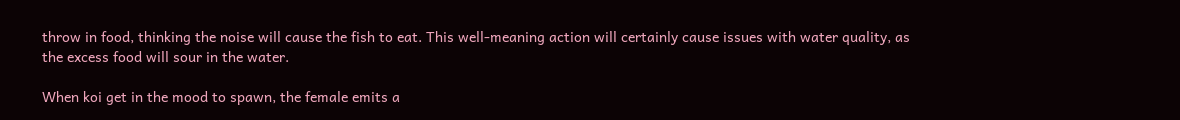throw in food, thinking the noise will cause the fish to eat. This well-meaning action will certainly cause issues with water quality, as the excess food will sour in the water.

When koi get in the mood to spawn, the female emits a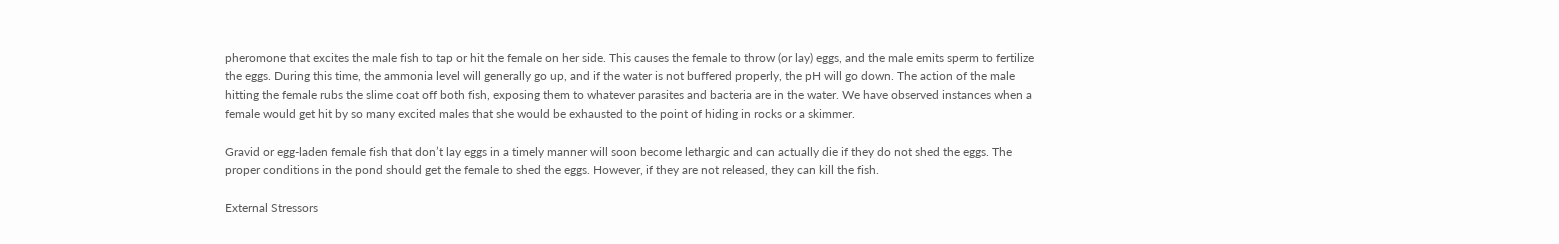pheromone that excites the male fish to tap or hit the female on her side. This causes the female to throw (or lay) eggs, and the male emits sperm to fertilize the eggs. During this time, the ammonia level will generally go up, and if the water is not buffered properly, the pH will go down. The action of the male hitting the female rubs the slime coat off both fish, exposing them to whatever parasites and bacteria are in the water. We have observed instances when a female would get hit by so many excited males that she would be exhausted to the point of hiding in rocks or a skimmer.

Gravid or egg-laden female fish that don’t lay eggs in a timely manner will soon become lethargic and can actually die if they do not shed the eggs. The proper conditions in the pond should get the female to shed the eggs. However, if they are not released, they can kill the fish.

External Stressors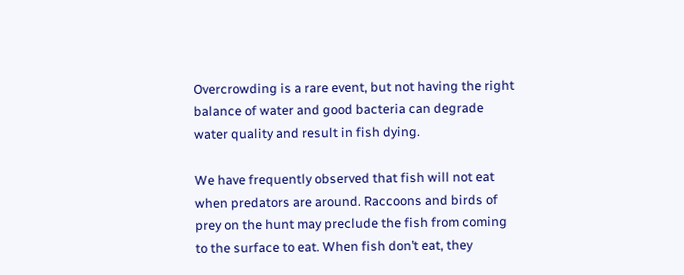Overcrowding is a rare event, but not having the right balance of water and good bacteria can degrade water quality and result in fish dying.

We have frequently observed that fish will not eat when predators are around. Raccoons and birds of prey on the hunt may preclude the fish from coming to the surface to eat. When fish don’t eat, they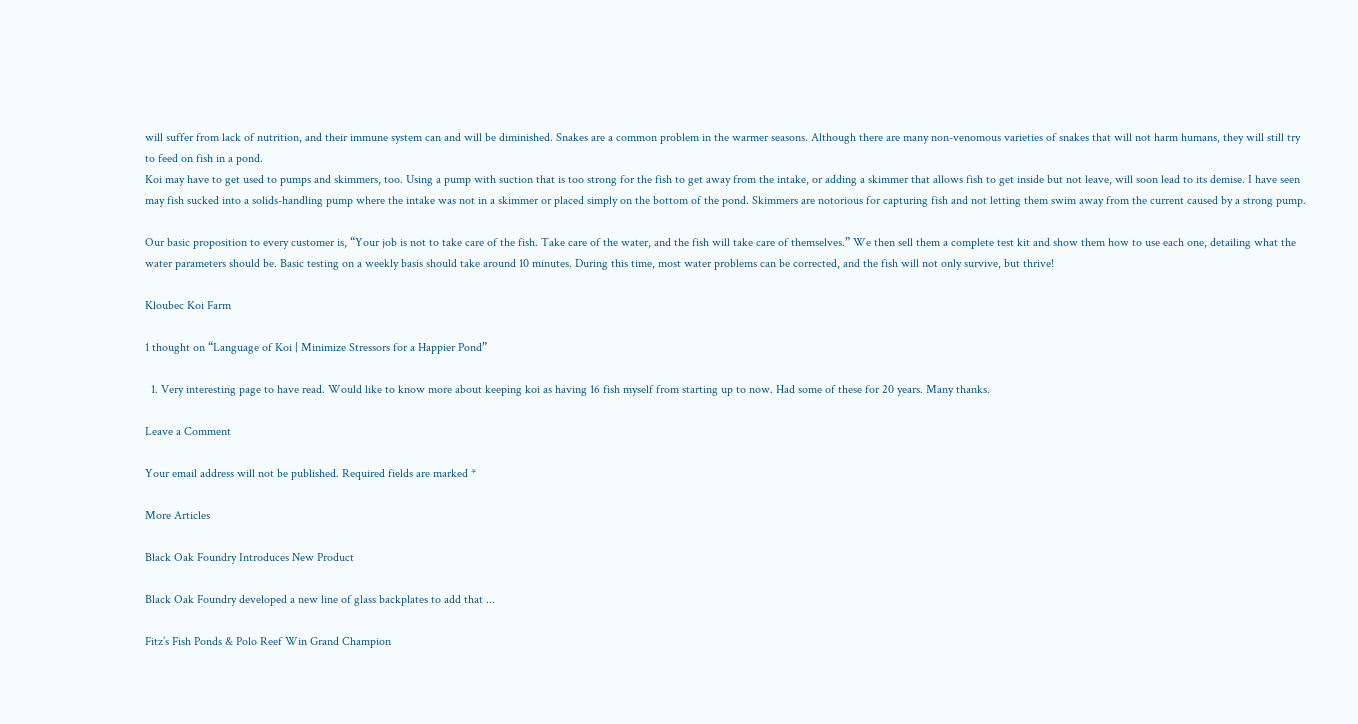will suffer from lack of nutrition, and their immune system can and will be diminished. Snakes are a common problem in the warmer seasons. Although there are many non-venomous varieties of snakes that will not harm humans, they will still try to feed on fish in a pond.
Koi may have to get used to pumps and skimmers, too. Using a pump with suction that is too strong for the fish to get away from the intake, or adding a skimmer that allows fish to get inside but not leave, will soon lead to its demise. I have seen may fish sucked into a solids-handling pump where the intake was not in a skimmer or placed simply on the bottom of the pond. Skimmers are notorious for capturing fish and not letting them swim away from the current caused by a strong pump.

Our basic proposition to every customer is, “Your job is not to take care of the fish. Take care of the water, and the fish will take care of themselves.” We then sell them a complete test kit and show them how to use each one, detailing what the water parameters should be. Basic testing on a weekly basis should take around 10 minutes. During this time, most water problems can be corrected, and the fish will not only survive, but thrive!

Kloubec Koi Farm

1 thought on “Language of Koi | Minimize Stressors for a Happier Pond”

  1. Very interesting page to have read. Would like to know more about keeping koi as having 16 fish myself from starting up to now. Had some of these for 20 years. Many thanks.

Leave a Comment

Your email address will not be published. Required fields are marked *

More Articles

Black Oak Foundry Introduces New Product

Black Oak Foundry developed a new line of glass backplates to add that ...

Fitz’s Fish Ponds & Polo Reef Win Grand Champion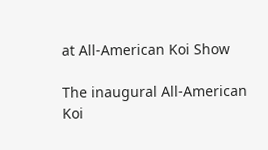at All-American Koi Show

The inaugural All-American Koi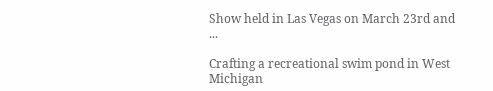Show held in Las Vegas on March 23rd and ...

Crafting a recreational swim pond in West Michigan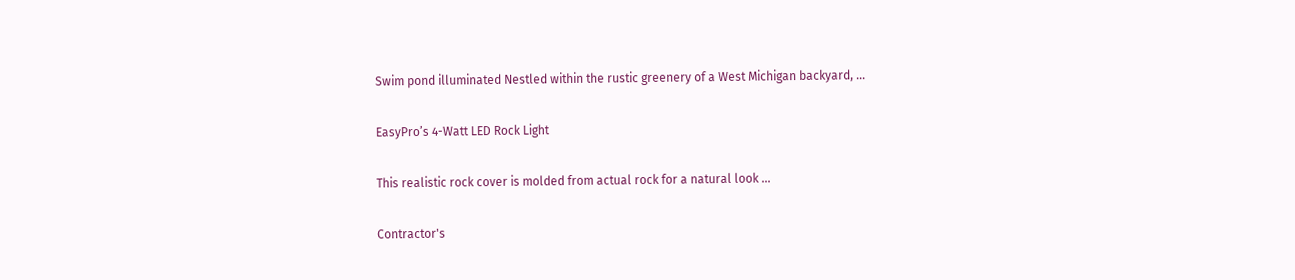Swim pond illuminated Nestled within the rustic greenery of a West Michigan backyard, ...

EasyPro’s 4-Watt LED Rock Light

This realistic rock cover is molded from actual rock for a natural look ...

Contractor's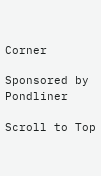Corner

Sponsored by Pondliner

Scroll to Top